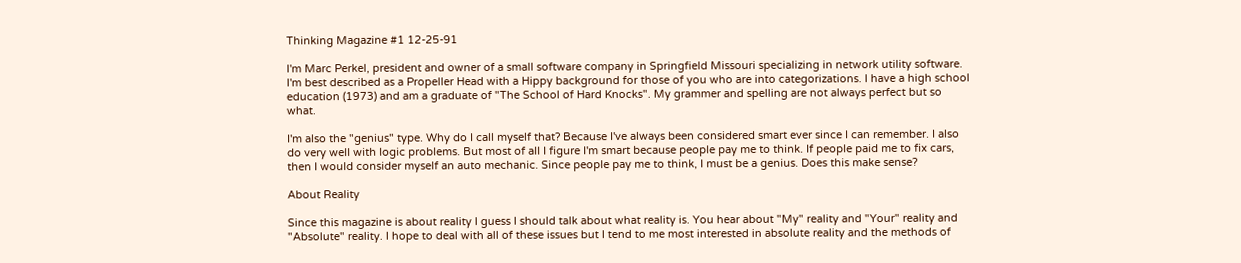Thinking Magazine #1 12-25-91

I'm Marc Perkel, president and owner of a small software company in Springfield Missouri specializing in network utility software. I'm best described as a Propeller Head with a Hippy background for those of you who are into categorizations. I have a high school education (1973) and am a graduate of "The School of Hard Knocks". My grammer and spelling are not always perfect but so what.

I'm also the "genius" type. Why do I call myself that? Because I've always been considered smart ever since I can remember. I also do very well with logic problems. But most of all I figure I'm smart because people pay me to think. If people paid me to fix cars, then I would consider myself an auto mechanic. Since people pay me to think, I must be a genius. Does this make sense?

About Reality

Since this magazine is about reality I guess I should talk about what reality is. You hear about "My" reality and "Your" reality and "Absolute" reality. I hope to deal with all of these issues but I tend to me most interested in absolute reality and the methods of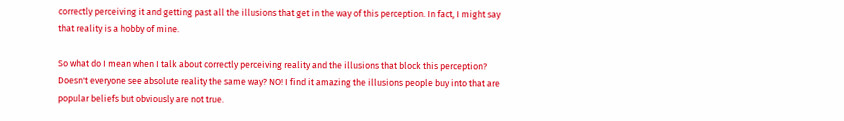correctly perceiving it and getting past all the illusions that get in the way of this perception. In fact, I might say that reality is a hobby of mine.

So what do I mean when I talk about correctly perceiving reality and the illusions that block this perception? Doesn't everyone see absolute reality the same way? NO! I find it amazing the illusions people buy into that are popular beliefs but obviously are not true.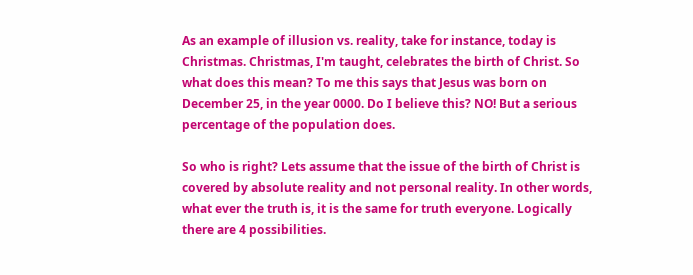As an example of illusion vs. reality, take for instance, today is Christmas. Christmas, I'm taught, celebrates the birth of Christ. So what does this mean? To me this says that Jesus was born on December 25, in the year 0000. Do I believe this? NO! But a serious percentage of the population does.

So who is right? Lets assume that the issue of the birth of Christ is covered by absolute reality and not personal reality. In other words, what ever the truth is, it is the same for truth everyone. Logically there are 4 possibilities.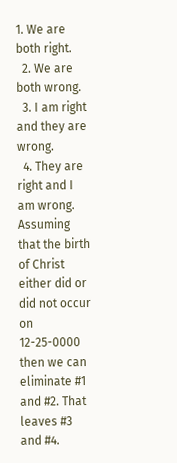1. We are both right.
  2. We are both wrong.
  3. I am right and they are wrong.
  4. They are right and I am wrong.
Assuming that the birth of Christ either did or did not occur on 12-25-0000 then we can eliminate #1 and #2. That leaves #3 and #4.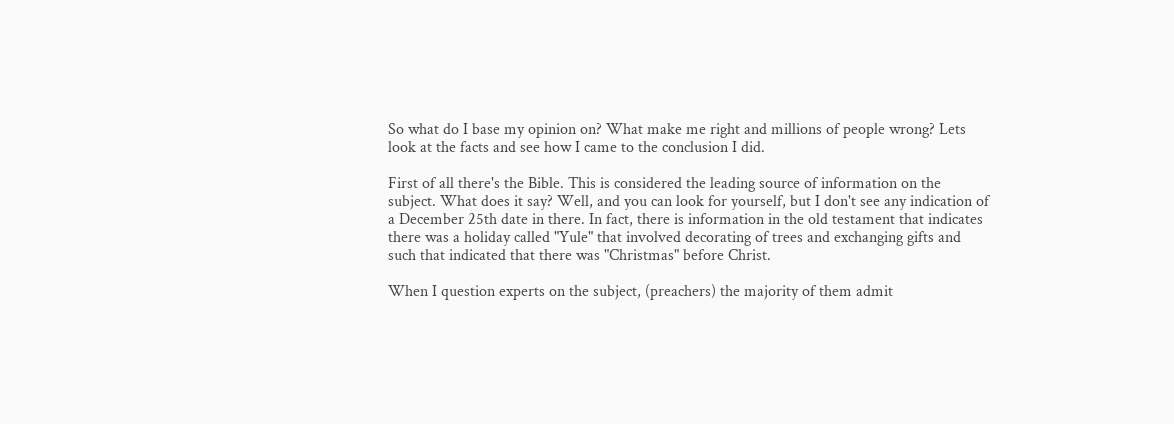So what do I base my opinion on? What make me right and millions of people wrong? Lets look at the facts and see how I came to the conclusion I did.

First of all there's the Bible. This is considered the leading source of information on the subject. What does it say? Well, and you can look for yourself, but I don't see any indication of a December 25th date in there. In fact, there is information in the old testament that indicates there was a holiday called "Yule" that involved decorating of trees and exchanging gifts and such that indicated that there was "Christmas" before Christ.

When I question experts on the subject, (preachers) the majority of them admit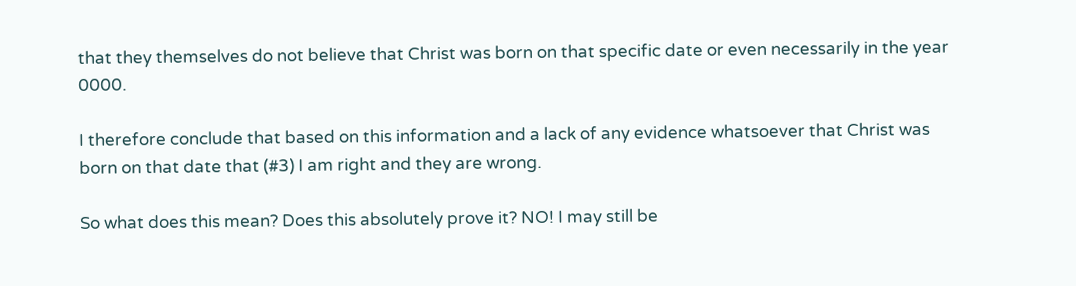that they themselves do not believe that Christ was born on that specific date or even necessarily in the year 0000.

I therefore conclude that based on this information and a lack of any evidence whatsoever that Christ was born on that date that (#3) I am right and they are wrong.

So what does this mean? Does this absolutely prove it? NO! I may still be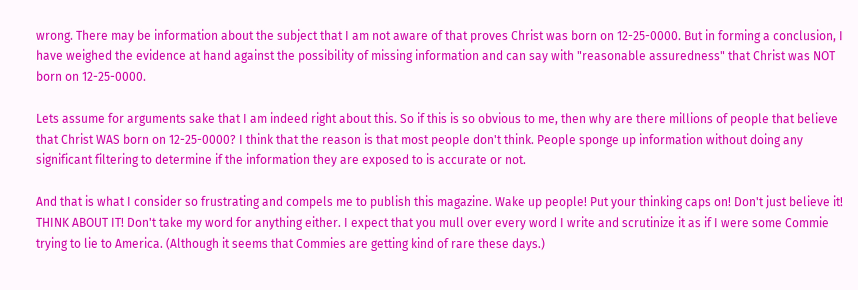wrong. There may be information about the subject that I am not aware of that proves Christ was born on 12-25-0000. But in forming a conclusion, I have weighed the evidence at hand against the possibility of missing information and can say with "reasonable assuredness" that Christ was NOT born on 12-25-0000.

Lets assume for arguments sake that I am indeed right about this. So if this is so obvious to me, then why are there millions of people that believe that Christ WAS born on 12-25-0000? I think that the reason is that most people don't think. People sponge up information without doing any significant filtering to determine if the information they are exposed to is accurate or not.

And that is what I consider so frustrating and compels me to publish this magazine. Wake up people! Put your thinking caps on! Don't just believe it! THINK ABOUT IT! Don't take my word for anything either. I expect that you mull over every word I write and scrutinize it as if I were some Commie trying to lie to America. (Although it seems that Commies are getting kind of rare these days.)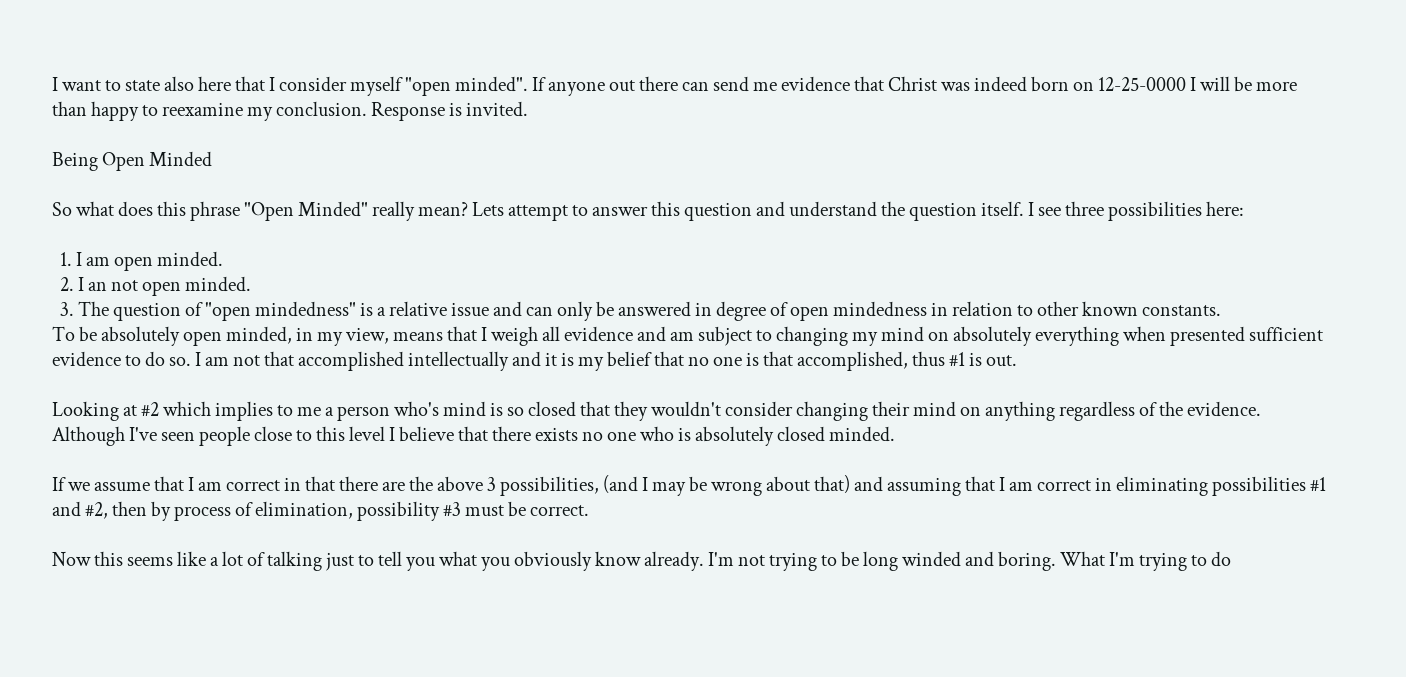I want to state also here that I consider myself "open minded". If anyone out there can send me evidence that Christ was indeed born on 12-25-0000 I will be more than happy to reexamine my conclusion. Response is invited.

Being Open Minded

So what does this phrase "Open Minded" really mean? Lets attempt to answer this question and understand the question itself. I see three possibilities here:

  1. I am open minded.
  2. I an not open minded.
  3. The question of "open mindedness" is a relative issue and can only be answered in degree of open mindedness in relation to other known constants.
To be absolutely open minded, in my view, means that I weigh all evidence and am subject to changing my mind on absolutely everything when presented sufficient evidence to do so. I am not that accomplished intellectually and it is my belief that no one is that accomplished, thus #1 is out.

Looking at #2 which implies to me a person who's mind is so closed that they wouldn't consider changing their mind on anything regardless of the evidence. Although I've seen people close to this level I believe that there exists no one who is absolutely closed minded.

If we assume that I am correct in that there are the above 3 possibilities, (and I may be wrong about that) and assuming that I am correct in eliminating possibilities #1 and #2, then by process of elimination, possibility #3 must be correct.

Now this seems like a lot of talking just to tell you what you obviously know already. I'm not trying to be long winded and boring. What I'm trying to do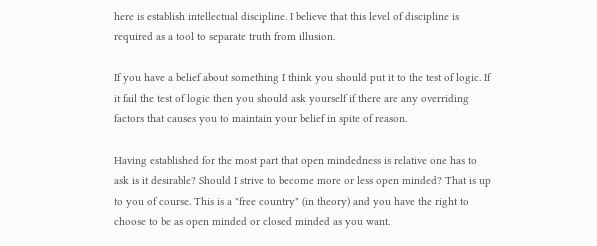here is establish intellectual discipline. I believe that this level of discipline is required as a tool to separate truth from illusion.

If you have a belief about something I think you should put it to the test of logic. If it fail the test of logic then you should ask yourself if there are any overriding factors that causes you to maintain your belief in spite of reason.

Having established for the most part that open mindedness is relative one has to ask is it desirable? Should I strive to become more or less open minded? That is up to you of course. This is a "free country" (in theory) and you have the right to choose to be as open minded or closed minded as you want.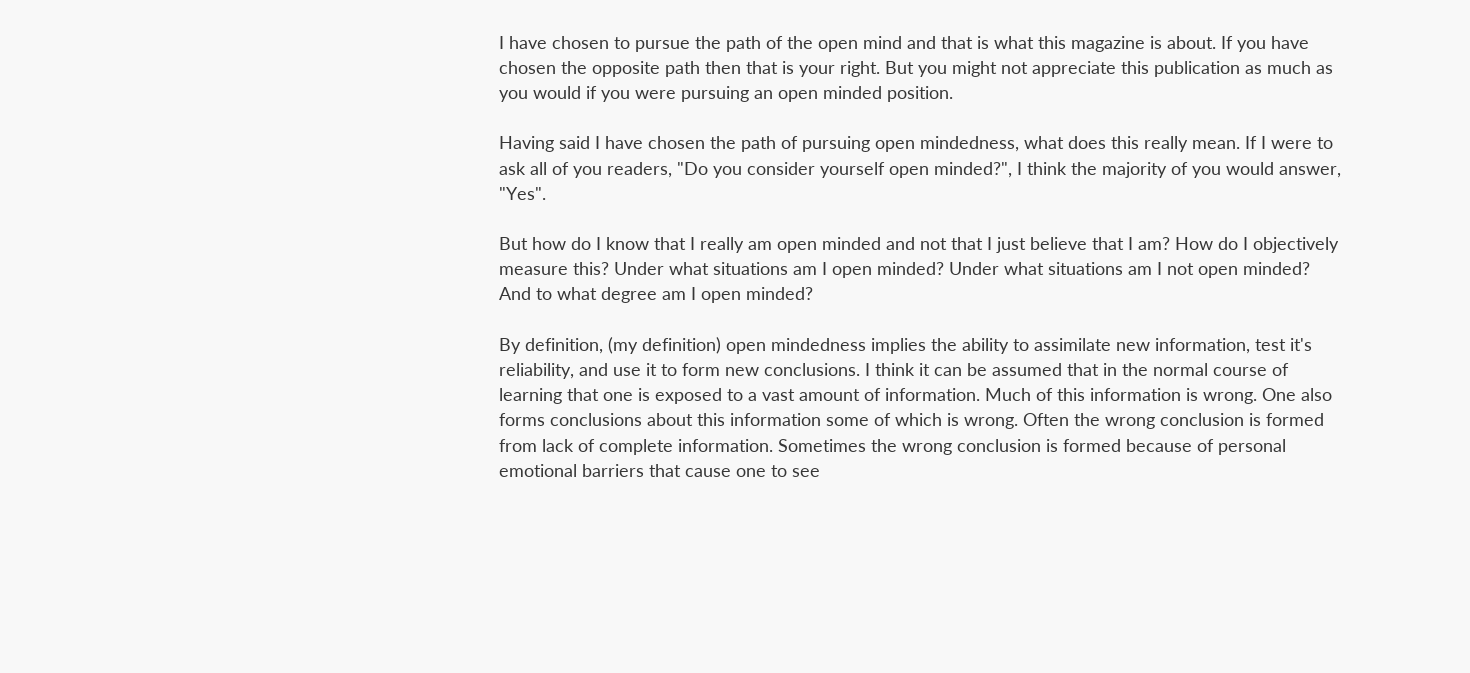I have chosen to pursue the path of the open mind and that is what this magazine is about. If you have chosen the opposite path then that is your right. But you might not appreciate this publication as much as you would if you were pursuing an open minded position.

Having said I have chosen the path of pursuing open mindedness, what does this really mean. If I were to ask all of you readers, "Do you consider yourself open minded?", I think the majority of you would answer, "Yes".

But how do I know that I really am open minded and not that I just believe that I am? How do I objectively measure this? Under what situations am I open minded? Under what situations am I not open minded? And to what degree am I open minded?

By definition, (my definition) open mindedness implies the ability to assimilate new information, test it's reliability, and use it to form new conclusions. I think it can be assumed that in the normal course of learning that one is exposed to a vast amount of information. Much of this information is wrong. One also forms conclusions about this information some of which is wrong. Often the wrong conclusion is formed from lack of complete information. Sometimes the wrong conclusion is formed because of personal emotional barriers that cause one to see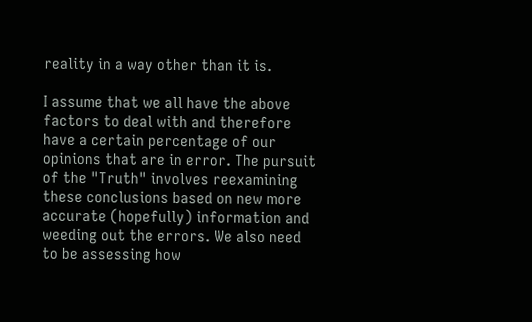reality in a way other than it is.

I assume that we all have the above factors to deal with and therefore have a certain percentage of our opinions that are in error. The pursuit of the "Truth" involves reexamining these conclusions based on new more accurate (hopefully) information and weeding out the errors. We also need to be assessing how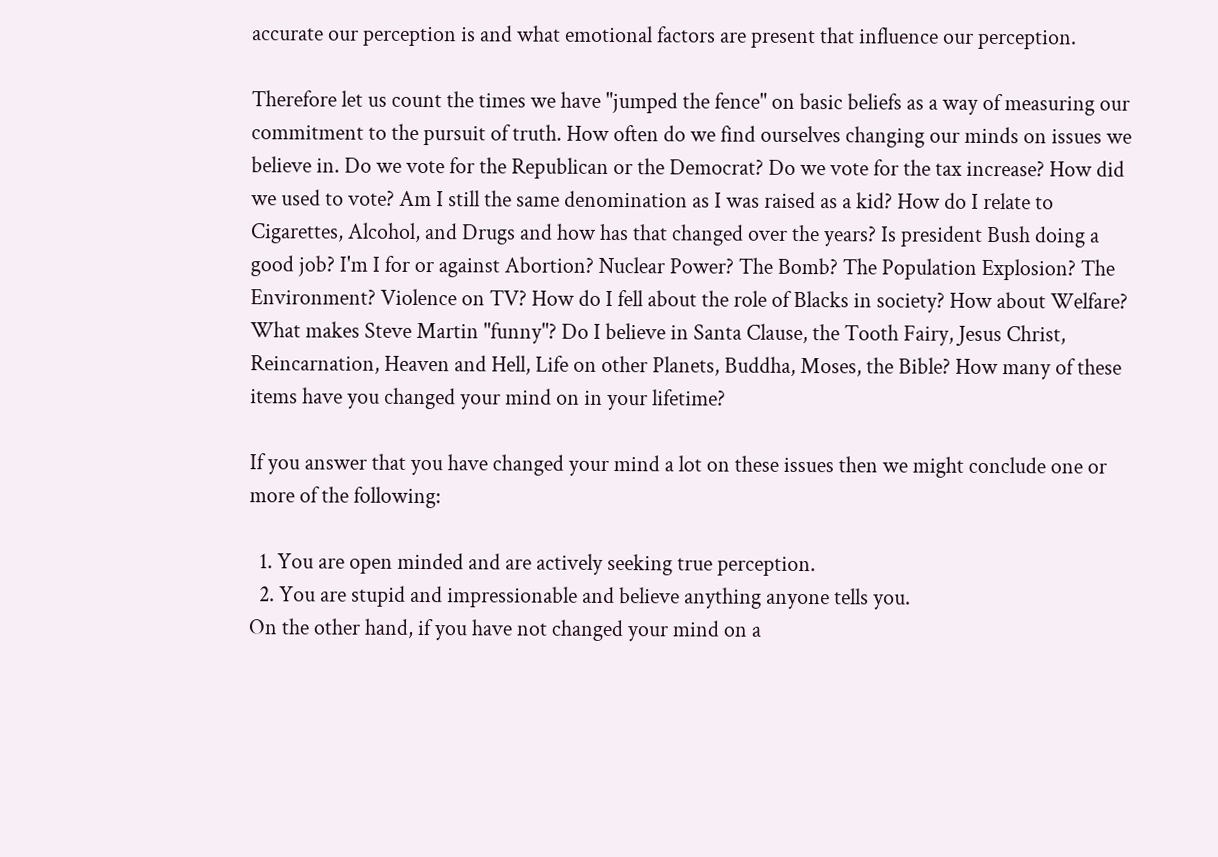accurate our perception is and what emotional factors are present that influence our perception.

Therefore let us count the times we have "jumped the fence" on basic beliefs as a way of measuring our commitment to the pursuit of truth. How often do we find ourselves changing our minds on issues we believe in. Do we vote for the Republican or the Democrat? Do we vote for the tax increase? How did we used to vote? Am I still the same denomination as I was raised as a kid? How do I relate to Cigarettes, Alcohol, and Drugs and how has that changed over the years? Is president Bush doing a good job? I'm I for or against Abortion? Nuclear Power? The Bomb? The Population Explosion? The Environment? Violence on TV? How do I fell about the role of Blacks in society? How about Welfare? What makes Steve Martin "funny"? Do I believe in Santa Clause, the Tooth Fairy, Jesus Christ, Reincarnation, Heaven and Hell, Life on other Planets, Buddha, Moses, the Bible? How many of these items have you changed your mind on in your lifetime?

If you answer that you have changed your mind a lot on these issues then we might conclude one or more of the following:

  1. You are open minded and are actively seeking true perception.
  2. You are stupid and impressionable and believe anything anyone tells you.
On the other hand, if you have not changed your mind on a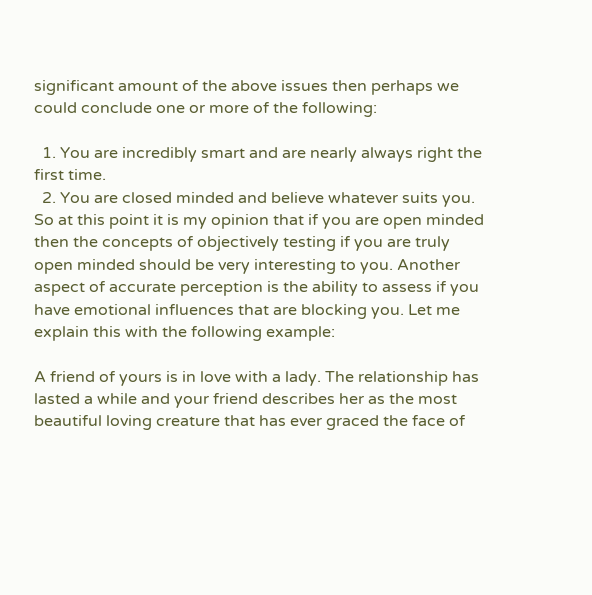significant amount of the above issues then perhaps we could conclude one or more of the following:

  1. You are incredibly smart and are nearly always right the first time.
  2. You are closed minded and believe whatever suits you.
So at this point it is my opinion that if you are open minded then the concepts of objectively testing if you are truly open minded should be very interesting to you. Another aspect of accurate perception is the ability to assess if you have emotional influences that are blocking you. Let me explain this with the following example:

A friend of yours is in love with a lady. The relationship has lasted a while and your friend describes her as the most beautiful loving creature that has ever graced the face of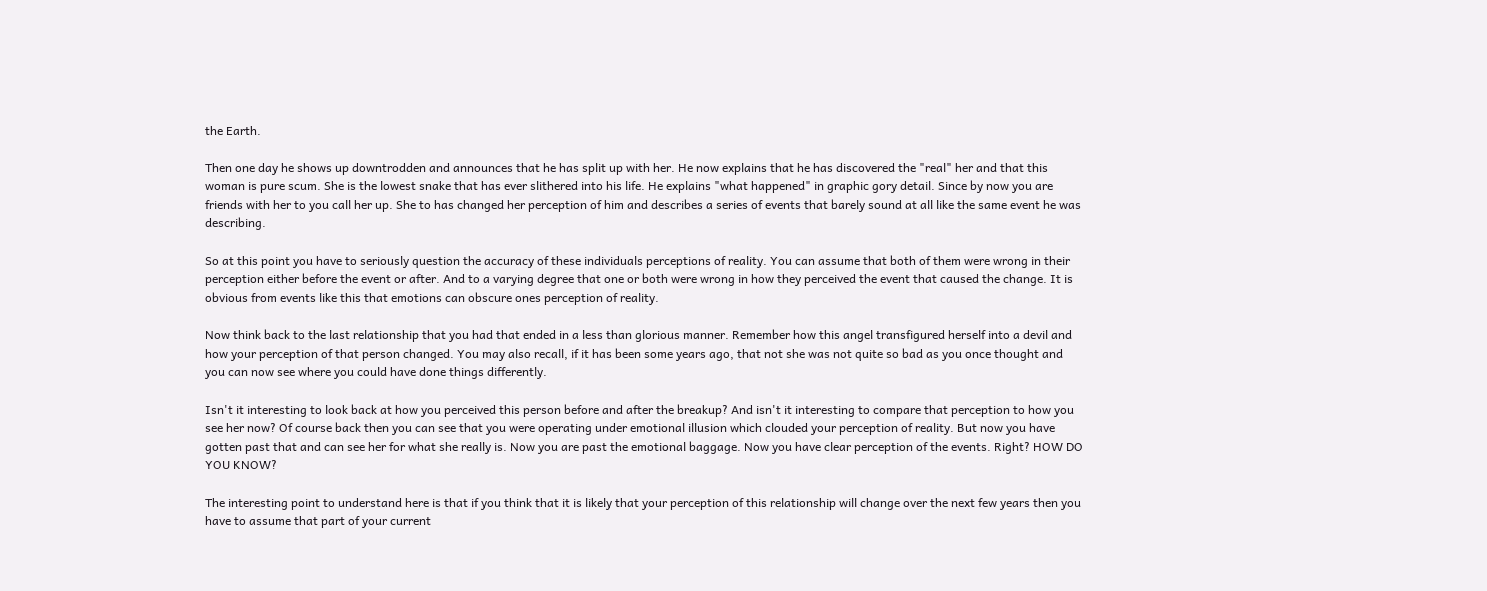the Earth.

Then one day he shows up downtrodden and announces that he has split up with her. He now explains that he has discovered the "real" her and that this woman is pure scum. She is the lowest snake that has ever slithered into his life. He explains "what happened" in graphic gory detail. Since by now you are friends with her to you call her up. She to has changed her perception of him and describes a series of events that barely sound at all like the same event he was describing.

So at this point you have to seriously question the accuracy of these individuals perceptions of reality. You can assume that both of them were wrong in their perception either before the event or after. And to a varying degree that one or both were wrong in how they perceived the event that caused the change. It is obvious from events like this that emotions can obscure ones perception of reality.

Now think back to the last relationship that you had that ended in a less than glorious manner. Remember how this angel transfigured herself into a devil and how your perception of that person changed. You may also recall, if it has been some years ago, that not she was not quite so bad as you once thought and you can now see where you could have done things differently.

Isn't it interesting to look back at how you perceived this person before and after the breakup? And isn't it interesting to compare that perception to how you see her now? Of course back then you can see that you were operating under emotional illusion which clouded your perception of reality. But now you have gotten past that and can see her for what she really is. Now you are past the emotional baggage. Now you have clear perception of the events. Right? HOW DO YOU KNOW?

The interesting point to understand here is that if you think that it is likely that your perception of this relationship will change over the next few years then you have to assume that part of your current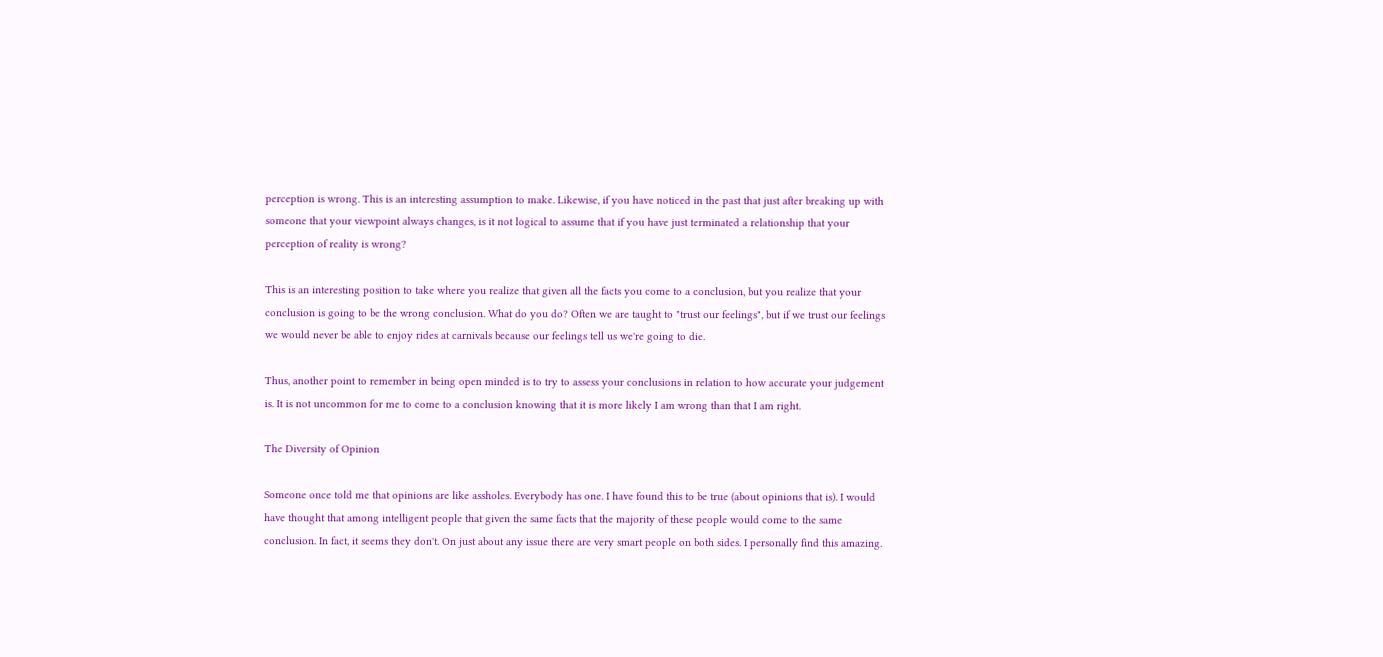perception is wrong. This is an interesting assumption to make. Likewise, if you have noticed in the past that just after breaking up with someone that your viewpoint always changes, is it not logical to assume that if you have just terminated a relationship that your perception of reality is wrong?

This is an interesting position to take where you realize that given all the facts you come to a conclusion, but you realize that your conclusion is going to be the wrong conclusion. What do you do? Often we are taught to "trust our feelings", but if we trust our feelings we would never be able to enjoy rides at carnivals because our feelings tell us we're going to die.

Thus, another point to remember in being open minded is to try to assess your conclusions in relation to how accurate your judgement is. It is not uncommon for me to come to a conclusion knowing that it is more likely I am wrong than that I am right.

The Diversity of Opinion

Someone once told me that opinions are like assholes. Everybody has one. I have found this to be true (about opinions that is). I would have thought that among intelligent people that given the same facts that the majority of these people would come to the same conclusion. In fact, it seems they don't. On just about any issue there are very smart people on both sides. I personally find this amazing.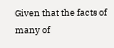Given that the facts of many of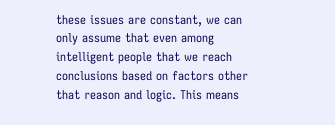these issues are constant, we can only assume that even among intelligent people that we reach conclusions based on factors other that reason and logic. This means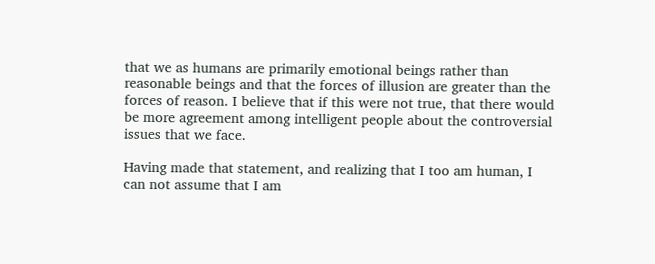that we as humans are primarily emotional beings rather than reasonable beings and that the forces of illusion are greater than the forces of reason. I believe that if this were not true, that there would be more agreement among intelligent people about the controversial issues that we face.

Having made that statement, and realizing that I too am human, I can not assume that I am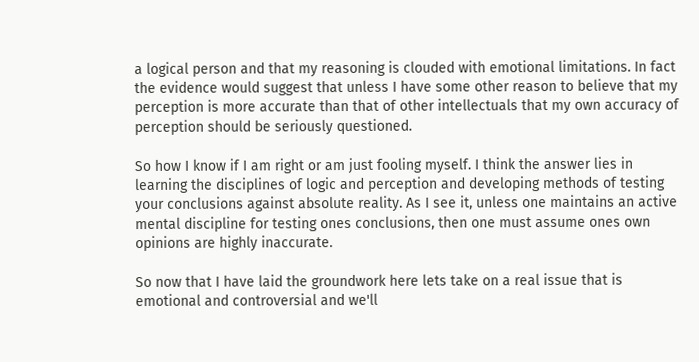a logical person and that my reasoning is clouded with emotional limitations. In fact the evidence would suggest that unless I have some other reason to believe that my perception is more accurate than that of other intellectuals that my own accuracy of perception should be seriously questioned.

So how I know if I am right or am just fooling myself. I think the answer lies in learning the disciplines of logic and perception and developing methods of testing your conclusions against absolute reality. As I see it, unless one maintains an active mental discipline for testing ones conclusions, then one must assume ones own opinions are highly inaccurate.

So now that I have laid the groundwork here lets take on a real issue that is emotional and controversial and we'll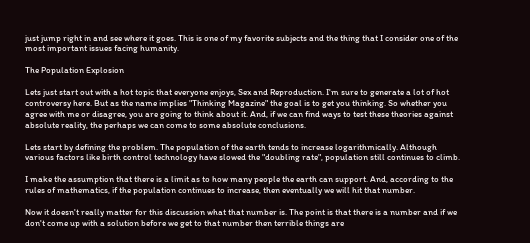just jump right in and see where it goes. This is one of my favorite subjects and the thing that I consider one of the most important issues facing humanity.

The Population Explosion

Lets just start out with a hot topic that everyone enjoys, Sex and Reproduction. I'm sure to generate a lot of hot controversy here. But as the name implies "Thinking Magazine" the goal is to get you thinking. So whether you agree with me or disagree, you are going to think about it. And, if we can find ways to test these theories against absolute reality, the perhaps we can come to some absolute conclusions.

Lets start by defining the problem. The population of the earth tends to increase logarithmically. Although various factors like birth control technology have slowed the "doubling rate", population still continues to climb.

I make the assumption that there is a limit as to how many people the earth can support. And, according to the rules of mathematics, if the population continues to increase, then eventually we will hit that number.

Now it doesn't really matter for this discussion what that number is. The point is that there is a number and if we don't come up with a solution before we get to that number then terrible things are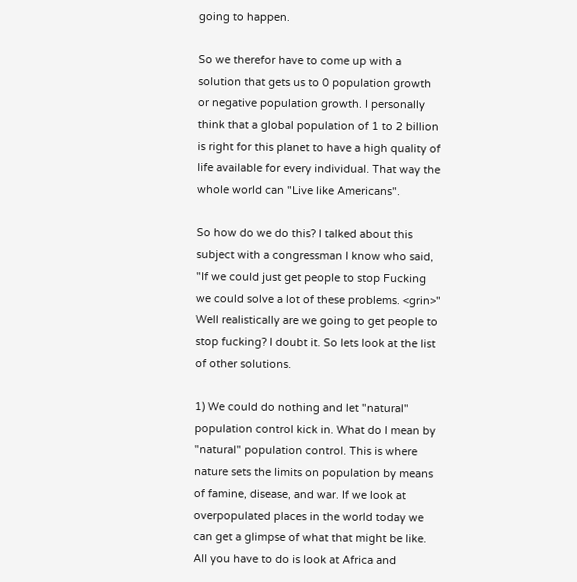going to happen.

So we therefor have to come up with a solution that gets us to 0 population growth or negative population growth. I personally think that a global population of 1 to 2 billion is right for this planet to have a high quality of life available for every individual. That way the whole world can "Live like Americans".

So how do we do this? I talked about this subject with a congressman I know who said, "If we could just get people to stop Fucking we could solve a lot of these problems. <grin>" Well realistically are we going to get people to stop fucking? I doubt it. So lets look at the list of other solutions.

1) We could do nothing and let "natural" population control kick in. What do I mean by "natural" population control. This is where nature sets the limits on population by means of famine, disease, and war. If we look at overpopulated places in the world today we can get a glimpse of what that might be like. All you have to do is look at Africa and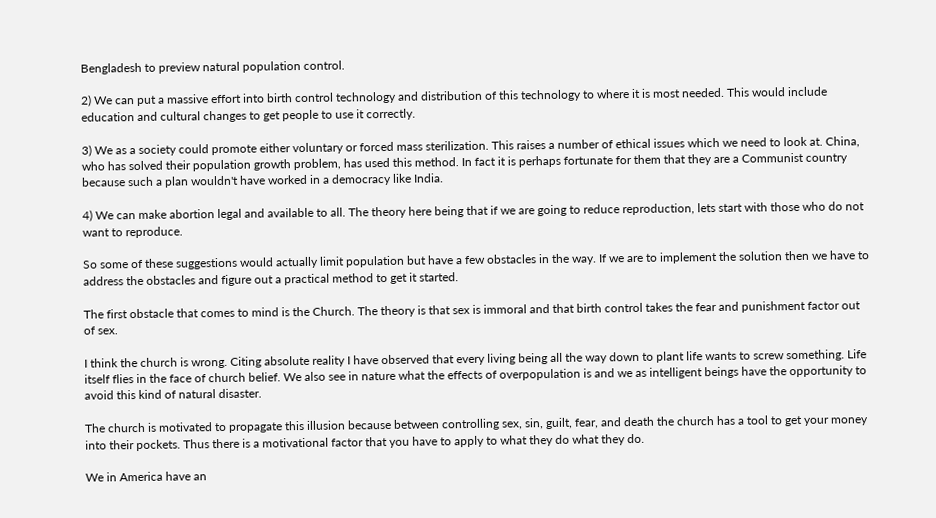Bengladesh to preview natural population control.

2) We can put a massive effort into birth control technology and distribution of this technology to where it is most needed. This would include education and cultural changes to get people to use it correctly.

3) We as a society could promote either voluntary or forced mass sterilization. This raises a number of ethical issues which we need to look at. China, who has solved their population growth problem, has used this method. In fact it is perhaps fortunate for them that they are a Communist country because such a plan wouldn't have worked in a democracy like India.

4) We can make abortion legal and available to all. The theory here being that if we are going to reduce reproduction, lets start with those who do not want to reproduce.

So some of these suggestions would actually limit population but have a few obstacles in the way. If we are to implement the solution then we have to address the obstacles and figure out a practical method to get it started.

The first obstacle that comes to mind is the Church. The theory is that sex is immoral and that birth control takes the fear and punishment factor out of sex.

I think the church is wrong. Citing absolute reality I have observed that every living being all the way down to plant life wants to screw something. Life itself flies in the face of church belief. We also see in nature what the effects of overpopulation is and we as intelligent beings have the opportunity to avoid this kind of natural disaster.

The church is motivated to propagate this illusion because between controlling sex, sin, guilt, fear, and death the church has a tool to get your money into their pockets. Thus there is a motivational factor that you have to apply to what they do what they do.

We in America have an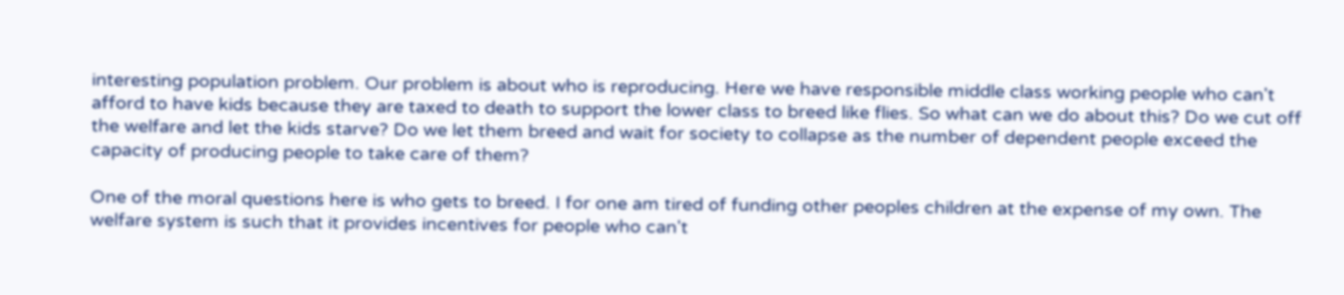interesting population problem. Our problem is about who is reproducing. Here we have responsible middle class working people who can't afford to have kids because they are taxed to death to support the lower class to breed like flies. So what can we do about this? Do we cut off the welfare and let the kids starve? Do we let them breed and wait for society to collapse as the number of dependent people exceed the capacity of producing people to take care of them?

One of the moral questions here is who gets to breed. I for one am tired of funding other peoples children at the expense of my own. The welfare system is such that it provides incentives for people who can't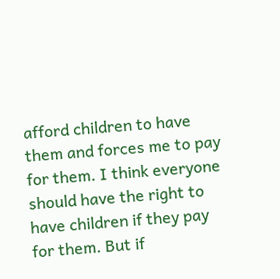afford children to have them and forces me to pay for them. I think everyone should have the right to have children if they pay for them. But if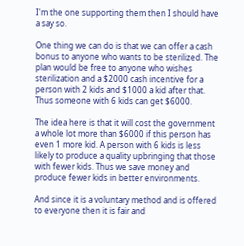I'm the one supporting them then I should have a say so.

One thing we can do is that we can offer a cash bonus to anyone who wants to be sterilized. The plan would be free to anyone who wishes sterilization and a $2000 cash incentive for a person with 2 kids and $1000 a kid after that. Thus someone with 6 kids can get $6000.

The idea here is that it will cost the government a whole lot more than $6000 if this person has even 1 more kid. A person with 6 kids is less likely to produce a quality upbringing that those with fewer kids. Thus we save money and produce fewer kids in better environments.

And since it is a voluntary method and is offered to everyone then it is fair and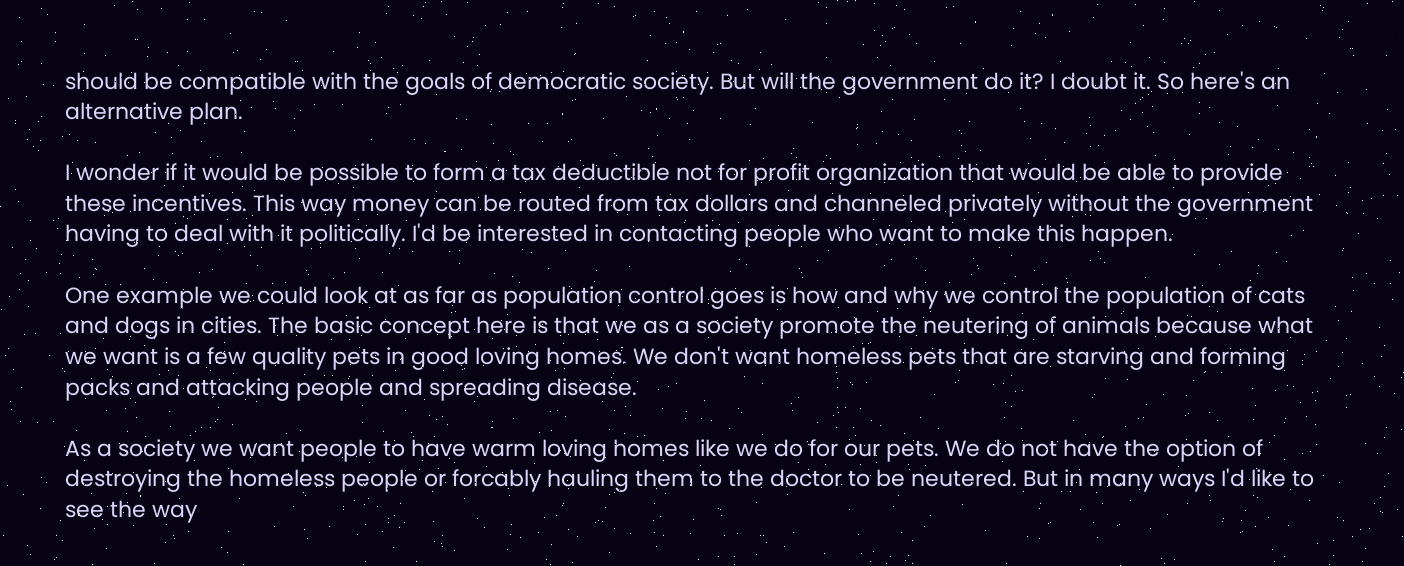should be compatible with the goals of democratic society. But will the government do it? I doubt it. So here's an alternative plan.

I wonder if it would be possible to form a tax deductible not for profit organization that would be able to provide these incentives. This way money can be routed from tax dollars and channeled privately without the government having to deal with it politically. I'd be interested in contacting people who want to make this happen.

One example we could look at as far as population control goes is how and why we control the population of cats and dogs in cities. The basic concept here is that we as a society promote the neutering of animals because what we want is a few quality pets in good loving homes. We don't want homeless pets that are starving and forming packs and attacking people and spreading disease.

As a society we want people to have warm loving homes like we do for our pets. We do not have the option of destroying the homeless people or forcably hauling them to the doctor to be neutered. But in many ways I'd like to see the way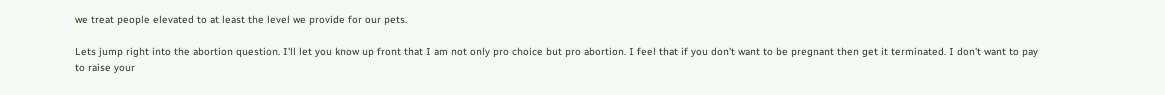we treat people elevated to at least the level we provide for our pets.

Lets jump right into the abortion question. I'll let you know up front that I am not only pro choice but pro abortion. I feel that if you don't want to be pregnant then get it terminated. I don't want to pay to raise your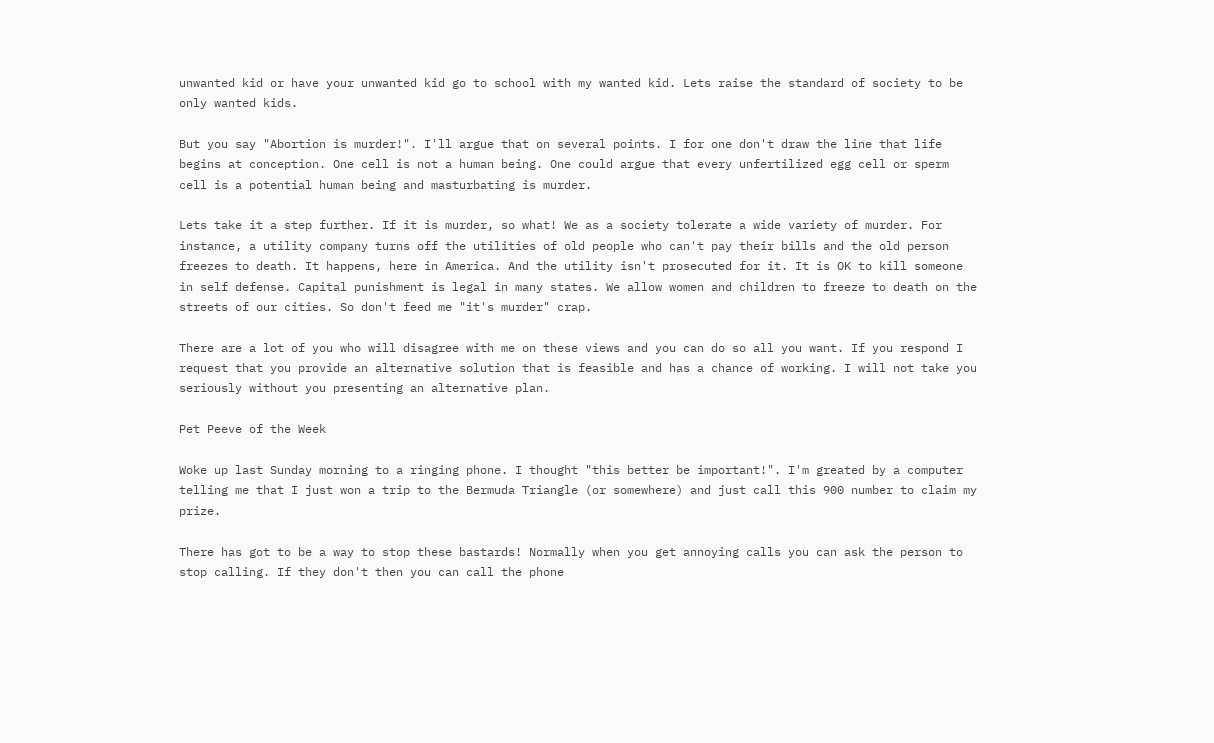unwanted kid or have your unwanted kid go to school with my wanted kid. Lets raise the standard of society to be only wanted kids.

But you say "Abortion is murder!". I'll argue that on several points. I for one don't draw the line that life begins at conception. One cell is not a human being. One could argue that every unfertilized egg cell or sperm cell is a potential human being and masturbating is murder.

Lets take it a step further. If it is murder, so what! We as a society tolerate a wide variety of murder. For instance, a utility company turns off the utilities of old people who can't pay their bills and the old person freezes to death. It happens, here in America. And the utility isn't prosecuted for it. It is OK to kill someone in self defense. Capital punishment is legal in many states. We allow women and children to freeze to death on the streets of our cities. So don't feed me "it's murder" crap.

There are a lot of you who will disagree with me on these views and you can do so all you want. If you respond I request that you provide an alternative solution that is feasible and has a chance of working. I will not take you seriously without you presenting an alternative plan.

Pet Peeve of the Week

Woke up last Sunday morning to a ringing phone. I thought "this better be important!". I'm greated by a computer telling me that I just won a trip to the Bermuda Triangle (or somewhere) and just call this 900 number to claim my prize.

There has got to be a way to stop these bastards! Normally when you get annoying calls you can ask the person to stop calling. If they don't then you can call the phone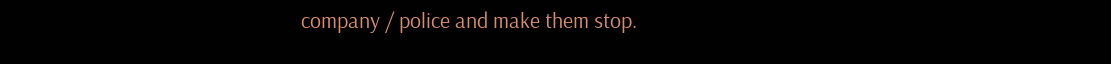company / police and make them stop.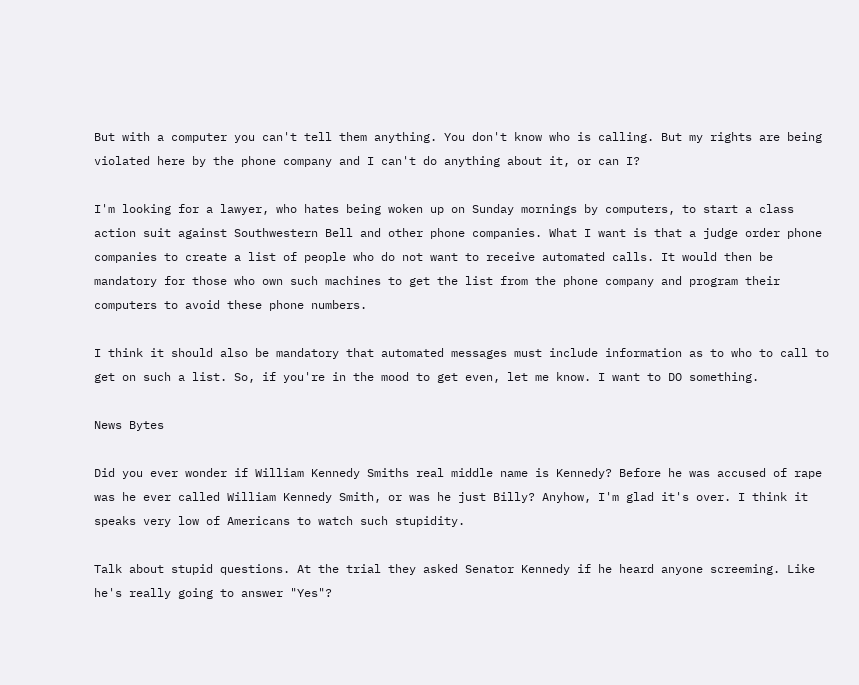But with a computer you can't tell them anything. You don't know who is calling. But my rights are being violated here by the phone company and I can't do anything about it, or can I?

I'm looking for a lawyer, who hates being woken up on Sunday mornings by computers, to start a class action suit against Southwestern Bell and other phone companies. What I want is that a judge order phone companies to create a list of people who do not want to receive automated calls. It would then be mandatory for those who own such machines to get the list from the phone company and program their computers to avoid these phone numbers.

I think it should also be mandatory that automated messages must include information as to who to call to get on such a list. So, if you're in the mood to get even, let me know. I want to DO something.

News Bytes

Did you ever wonder if William Kennedy Smiths real middle name is Kennedy? Before he was accused of rape was he ever called William Kennedy Smith, or was he just Billy? Anyhow, I'm glad it's over. I think it speaks very low of Americans to watch such stupidity.

Talk about stupid questions. At the trial they asked Senator Kennedy if he heard anyone screeming. Like he's really going to answer "Yes"?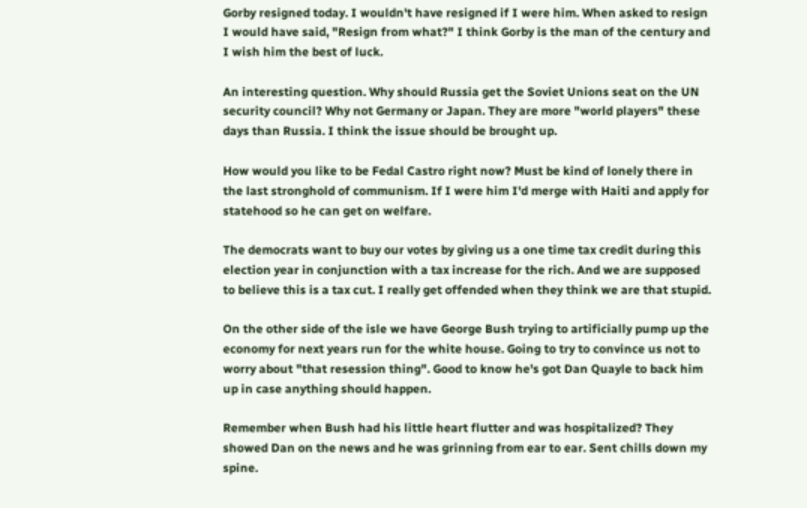Gorby resigned today. I wouldn't have resigned if I were him. When asked to resign I would have said, "Resign from what?" I think Gorby is the man of the century and I wish him the best of luck.

An interesting question. Why should Russia get the Soviet Unions seat on the UN security council? Why not Germany or Japan. They are more "world players" these days than Russia. I think the issue should be brought up.

How would you like to be Fedal Castro right now? Must be kind of lonely there in the last stronghold of communism. If I were him I'd merge with Haiti and apply for statehood so he can get on welfare.

The democrats want to buy our votes by giving us a one time tax credit during this election year in conjunction with a tax increase for the rich. And we are supposed to believe this is a tax cut. I really get offended when they think we are that stupid.

On the other side of the isle we have George Bush trying to artificially pump up the economy for next years run for the white house. Going to try to convince us not to worry about "that resession thing". Good to know he's got Dan Quayle to back him up in case anything should happen.

Remember when Bush had his little heart flutter and was hospitalized? They showed Dan on the news and he was grinning from ear to ear. Sent chills down my spine.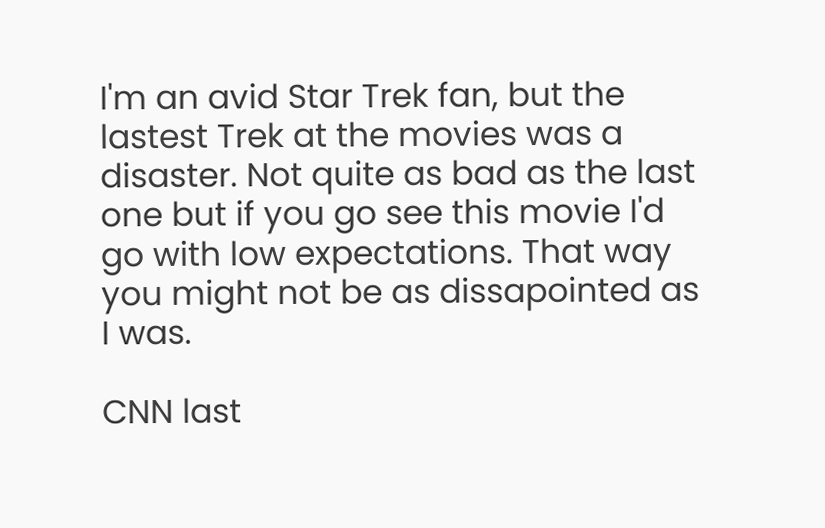I'm an avid Star Trek fan, but the lastest Trek at the movies was a disaster. Not quite as bad as the last one but if you go see this movie I'd go with low expectations. That way you might not be as dissapointed as I was.

CNN last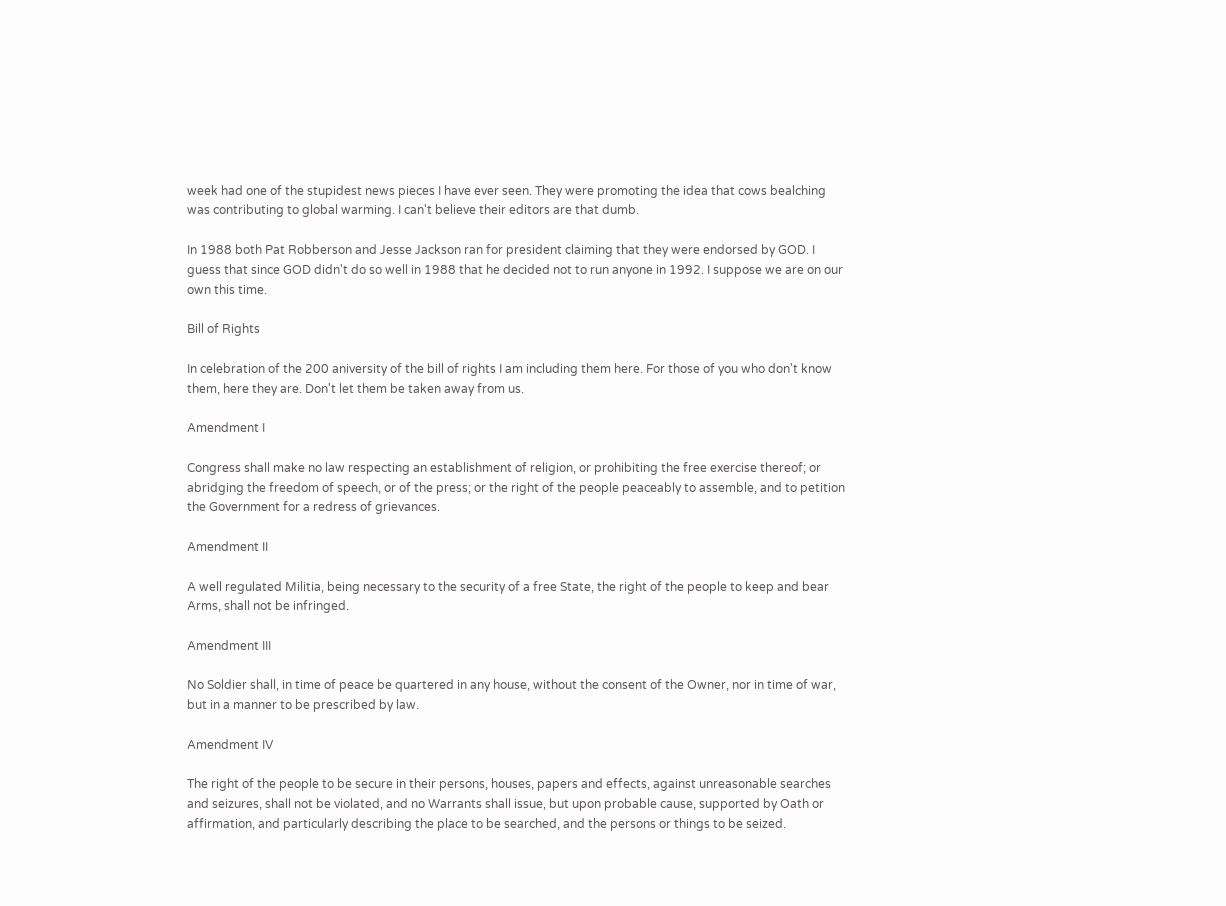week had one of the stupidest news pieces I have ever seen. They were promoting the idea that cows bealching was contributing to global warming. I can't believe their editors are that dumb.

In 1988 both Pat Robberson and Jesse Jackson ran for president claiming that they were endorsed by GOD. I guess that since GOD didn't do so well in 1988 that he decided not to run anyone in 1992. I suppose we are on our own this time.

Bill of Rights

In celebration of the 200 aniversity of the bill of rights I am including them here. For those of you who don't know them, here they are. Don't let them be taken away from us.

Amendment I

Congress shall make no law respecting an establishment of religion, or prohibiting the free exercise thereof; or abridging the freedom of speech, or of the press; or the right of the people peaceably to assemble, and to petition the Government for a redress of grievances.

Amendment II

A well regulated Militia, being necessary to the security of a free State, the right of the people to keep and bear Arms, shall not be infringed.

Amendment III

No Soldier shall, in time of peace be quartered in any house, without the consent of the Owner, nor in time of war, but in a manner to be prescribed by law.

Amendment IV

The right of the people to be secure in their persons, houses, papers and effects, against unreasonable searches and seizures, shall not be violated, and no Warrants shall issue, but upon probable cause, supported by Oath or affirmation, and particularly describing the place to be searched, and the persons or things to be seized.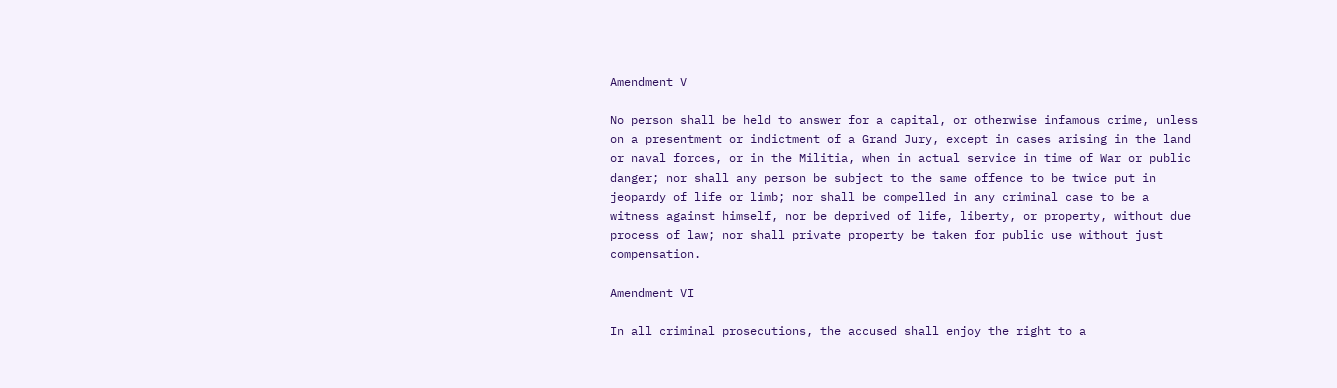Amendment V

No person shall be held to answer for a capital, or otherwise infamous crime, unless on a presentment or indictment of a Grand Jury, except in cases arising in the land or naval forces, or in the Militia, when in actual service in time of War or public danger; nor shall any person be subject to the same offence to be twice put in jeopardy of life or limb; nor shall be compelled in any criminal case to be a witness against himself, nor be deprived of life, liberty, or property, without due process of law; nor shall private property be taken for public use without just compensation.

Amendment VI

In all criminal prosecutions, the accused shall enjoy the right to a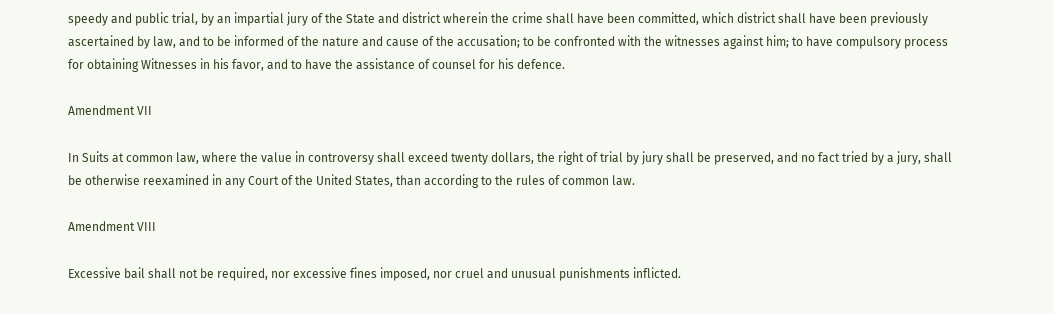speedy and public trial, by an impartial jury of the State and district wherein the crime shall have been committed, which district shall have been previously ascertained by law, and to be informed of the nature and cause of the accusation; to be confronted with the witnesses against him; to have compulsory process for obtaining Witnesses in his favor, and to have the assistance of counsel for his defence.

Amendment VII

In Suits at common law, where the value in controversy shall exceed twenty dollars, the right of trial by jury shall be preserved, and no fact tried by a jury, shall be otherwise reexamined in any Court of the United States, than according to the rules of common law.

Amendment VIII

Excessive bail shall not be required, nor excessive fines imposed, nor cruel and unusual punishments inflicted.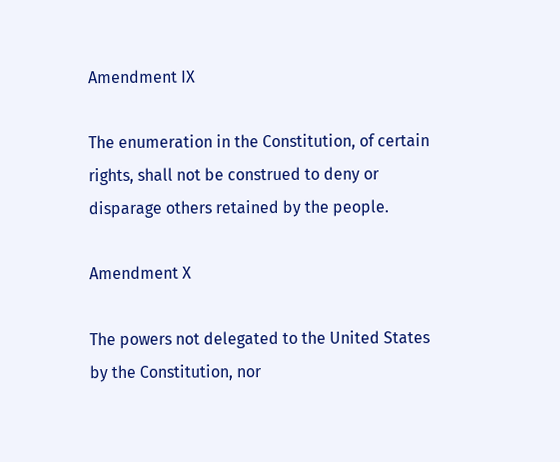Amendment IX

The enumeration in the Constitution, of certain rights, shall not be construed to deny or disparage others retained by the people.

Amendment X

The powers not delegated to the United States by the Constitution, nor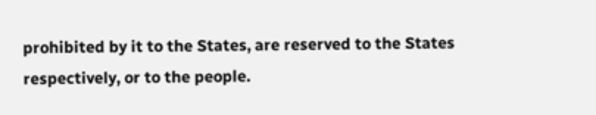prohibited by it to the States, are reserved to the States respectively, or to the people.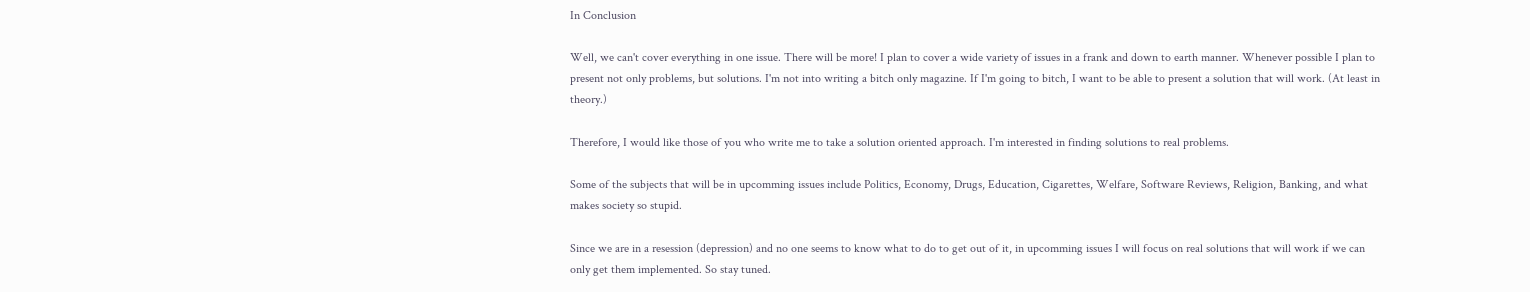In Conclusion

Well, we can't cover everything in one issue. There will be more! I plan to cover a wide variety of issues in a frank and down to earth manner. Whenever possible I plan to present not only problems, but solutions. I'm not into writing a bitch only magazine. If I'm going to bitch, I want to be able to present a solution that will work. (At least in theory.)

Therefore, I would like those of you who write me to take a solution oriented approach. I'm interested in finding solutions to real problems.

Some of the subjects that will be in upcomming issues include Politics, Economy, Drugs, Education, Cigarettes, Welfare, Software Reviews, Religion, Banking, and what makes society so stupid.

Since we are in a resession (depression) and no one seems to know what to do to get out of it, in upcomming issues I will focus on real solutions that will work if we can only get them implemented. So stay tuned.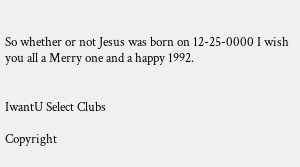So whether or not Jesus was born on 12-25-0000 I wish you all a Merry one and a happy 1992.


IwantU Select Clubs

Copyright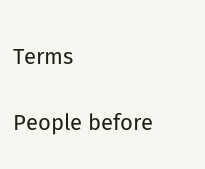Terms

People before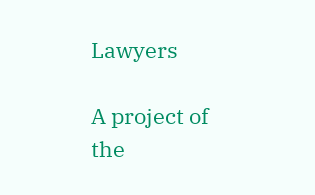Lawyers

A project of the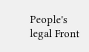People's legal Front